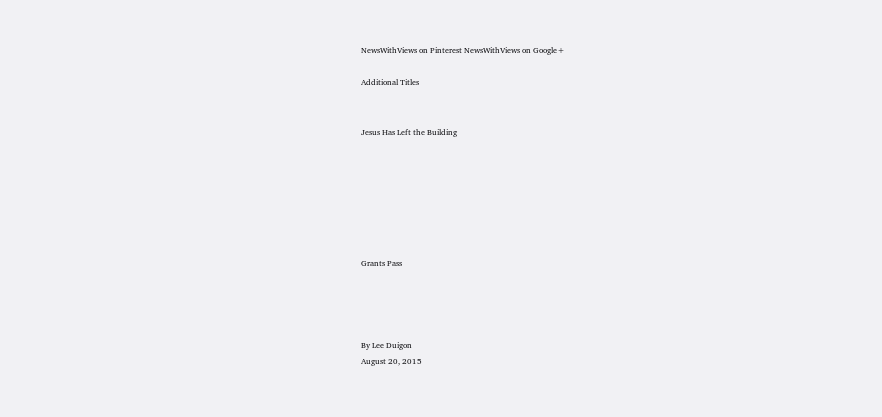NewsWithViews on Pinterest NewsWithViews on Google+

Additional Titles


Jesus Has Left the Building







Grants Pass




By Lee Duigon
August 20, 2015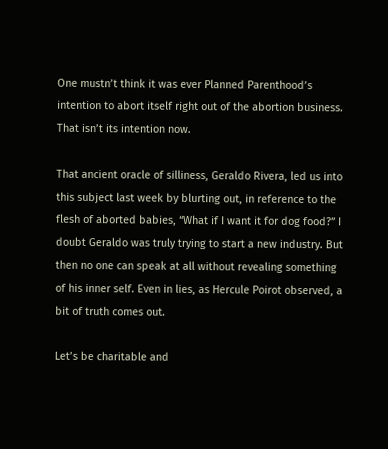One mustn’t think it was ever Planned Parenthood’s intention to abort itself right out of the abortion business. That isn’t its intention now.

That ancient oracle of silliness, Geraldo Rivera, led us into this subject last week by blurting out, in reference to the flesh of aborted babies, “What if I want it for dog food?” I doubt Geraldo was truly trying to start a new industry. But then no one can speak at all without revealing something of his inner self. Even in lies, as Hercule Poirot observed, a bit of truth comes out.

Let’s be charitable and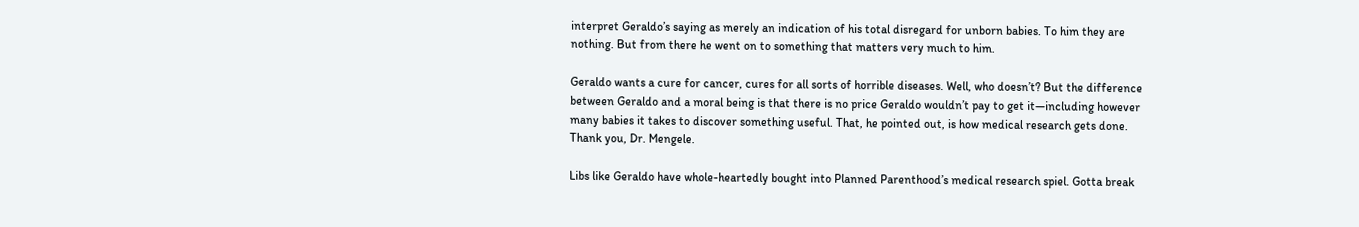interpret Geraldo’s saying as merely an indication of his total disregard for unborn babies. To him they are nothing. But from there he went on to something that matters very much to him.

Geraldo wants a cure for cancer, cures for all sorts of horrible diseases. Well, who doesn’t? But the difference between Geraldo and a moral being is that there is no price Geraldo wouldn’t pay to get it—including however many babies it takes to discover something useful. That, he pointed out, is how medical research gets done. Thank you, Dr. Mengele.

Libs like Geraldo have whole-heartedly bought into Planned Parenthood’s medical research spiel. Gotta break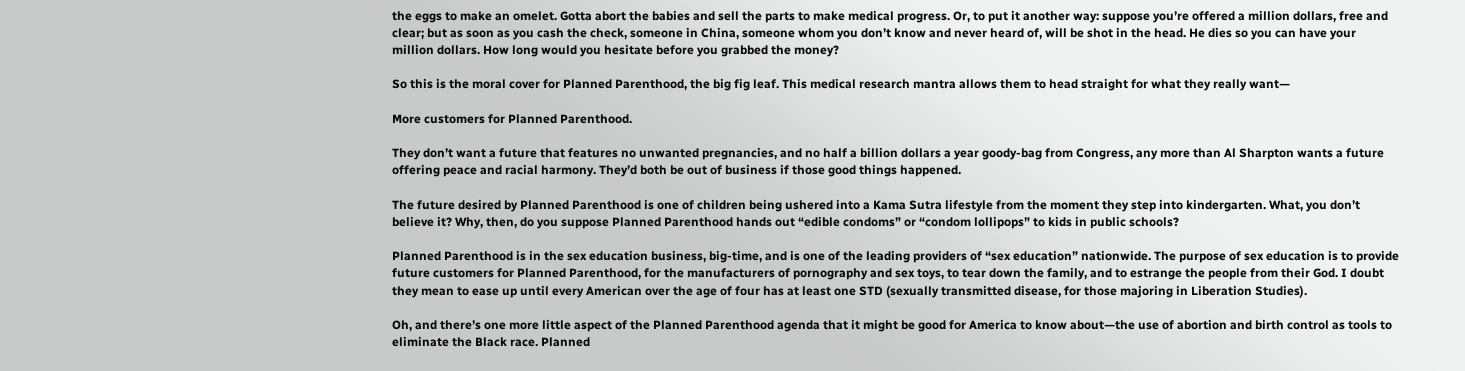the eggs to make an omelet. Gotta abort the babies and sell the parts to make medical progress. Or, to put it another way: suppose you’re offered a million dollars, free and clear; but as soon as you cash the check, someone in China, someone whom you don’t know and never heard of, will be shot in the head. He dies so you can have your million dollars. How long would you hesitate before you grabbed the money?

So this is the moral cover for Planned Parenthood, the big fig leaf. This medical research mantra allows them to head straight for what they really want—

More customers for Planned Parenthood.

They don’t want a future that features no unwanted pregnancies, and no half a billion dollars a year goody-bag from Congress, any more than Al Sharpton wants a future offering peace and racial harmony. They’d both be out of business if those good things happened.

The future desired by Planned Parenthood is one of children being ushered into a Kama Sutra lifestyle from the moment they step into kindergarten. What, you don’t believe it? Why, then, do you suppose Planned Parenthood hands out “edible condoms” or “condom lollipops” to kids in public schools?

Planned Parenthood is in the sex education business, big-time, and is one of the leading providers of “sex education” nationwide. The purpose of sex education is to provide future customers for Planned Parenthood, for the manufacturers of pornography and sex toys, to tear down the family, and to estrange the people from their God. I doubt they mean to ease up until every American over the age of four has at least one STD (sexually transmitted disease, for those majoring in Liberation Studies).

Oh, and there’s one more little aspect of the Planned Parenthood agenda that it might be good for America to know about—the use of abortion and birth control as tools to eliminate the Black race. Planned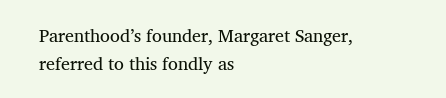Parenthood’s founder, Margaret Sanger, referred to this fondly as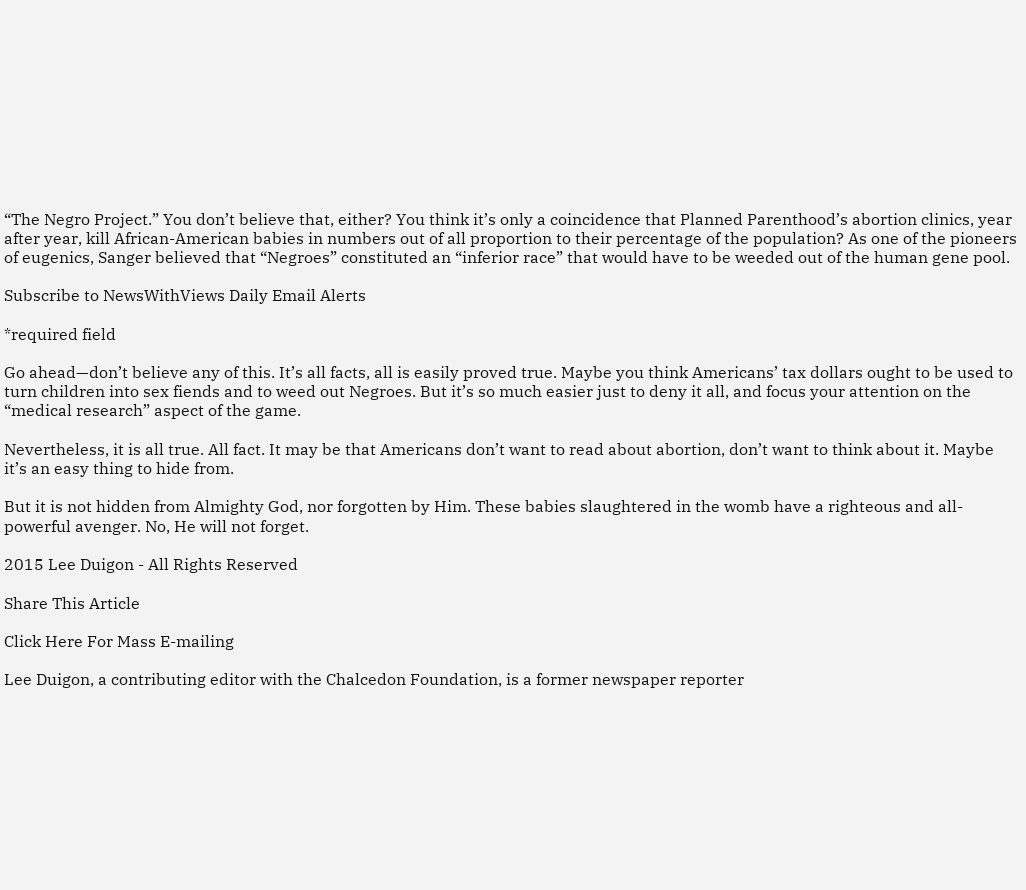“The Negro Project.” You don’t believe that, either? You think it’s only a coincidence that Planned Parenthood’s abortion clinics, year after year, kill African-American babies in numbers out of all proportion to their percentage of the population? As one of the pioneers of eugenics, Sanger believed that “Negroes” constituted an “inferior race” that would have to be weeded out of the human gene pool.

Subscribe to NewsWithViews Daily Email Alerts

*required field

Go ahead—don’t believe any of this. It’s all facts, all is easily proved true. Maybe you think Americans’ tax dollars ought to be used to turn children into sex fiends and to weed out Negroes. But it’s so much easier just to deny it all, and focus your attention on the “medical research” aspect of the game.

Nevertheless, it is all true. All fact. It may be that Americans don’t want to read about abortion, don’t want to think about it. Maybe it’s an easy thing to hide from.

But it is not hidden from Almighty God, nor forgotten by Him. These babies slaughtered in the womb have a righteous and all-powerful avenger. No, He will not forget.

2015 Lee Duigon - All Rights Reserved

Share This Article

Click Here For Mass E-mailing

Lee Duigon, a contributing editor with the Chalcedon Foundation, is a former newspaper reporter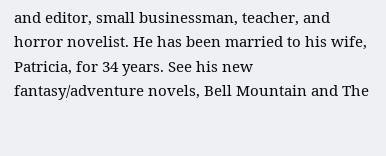and editor, small businessman, teacher, and horror novelist. He has been married to his wife, Patricia, for 34 years. See his new fantasy/adventure novels, Bell Mountain and The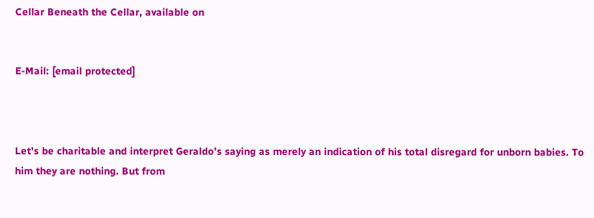Cellar Beneath the Cellar, available on


E-Mail: [email protected]



Let’s be charitable and interpret Geraldo’s saying as merely an indication of his total disregard for unborn babies. To him they are nothing. But from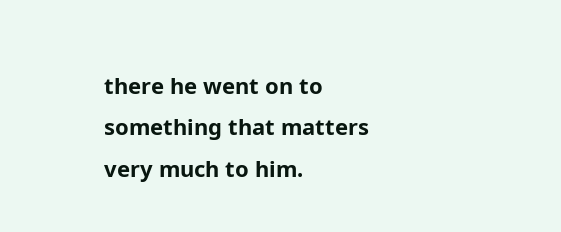there he went on to something that matters very much to him.